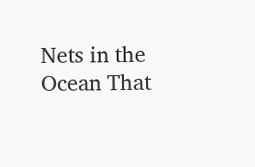Nets in the Ocean That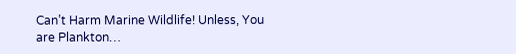Can’t Harm Marine Wildlife! Unless, You are Plankton…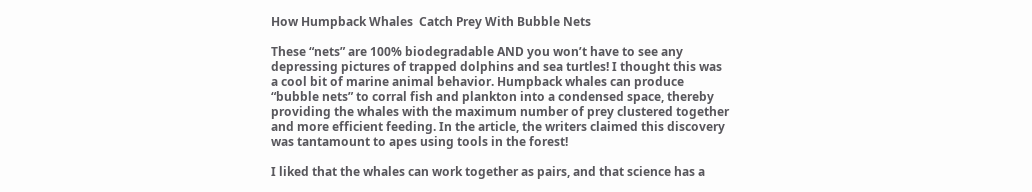How Humpback Whales  Catch Prey With Bubble Nets

These “nets” are 100% biodegradable AND you won’t have to see any depressing pictures of trapped dolphins and sea turtles! I thought this was a cool bit of marine animal behavior. Humpback whales can produce “bubble nets” to corral fish and plankton into a condensed space, thereby providing the whales with the maximum number of prey clustered together and more efficient feeding. In the article, the writers claimed this discovery was tantamount to apes using tools in the forest!

I liked that the whales can work together as pairs, and that science has a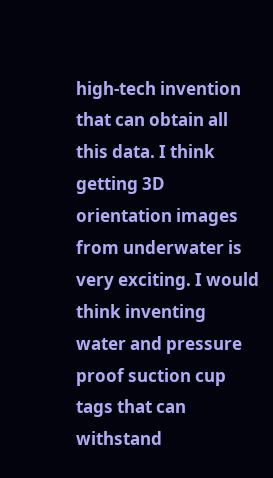high-tech invention that can obtain all this data. I think getting 3D orientation images from underwater is very exciting. I would think inventing water and pressure proof suction cup tags that can withstand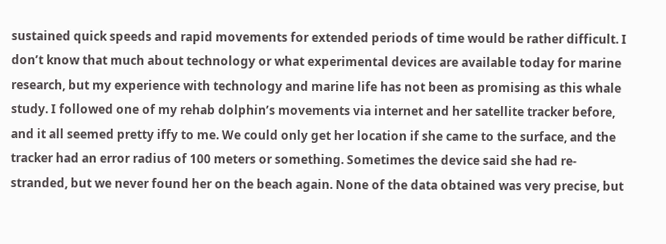sustained quick speeds and rapid movements for extended periods of time would be rather difficult. I don’t know that much about technology or what experimental devices are available today for marine research, but my experience with technology and marine life has not been as promising as this whale study. I followed one of my rehab dolphin’s movements via internet and her satellite tracker before, and it all seemed pretty iffy to me. We could only get her location if she came to the surface, and the tracker had an error radius of 100 meters or something. Sometimes the device said she had re-stranded, but we never found her on the beach again. None of the data obtained was very precise, but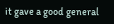it gave a good general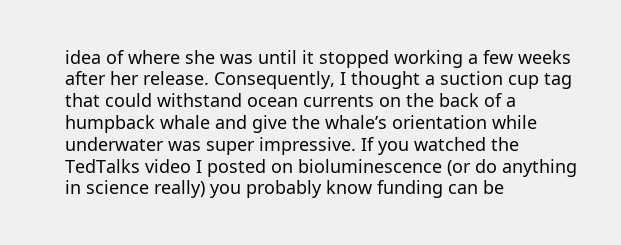idea of where she was until it stopped working a few weeks after her release. Consequently, I thought a suction cup tag that could withstand ocean currents on the back of a humpback whale and give the whale’s orientation while underwater was super impressive. If you watched the TedTalks video I posted on bioluminescence (or do anything in science really) you probably know funding can be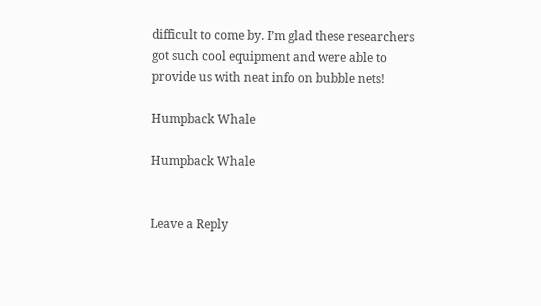difficult to come by. I’m glad these researchers got such cool equipment and were able to provide us with neat info on bubble nets!

Humpback Whale

Humpback Whale


Leave a Reply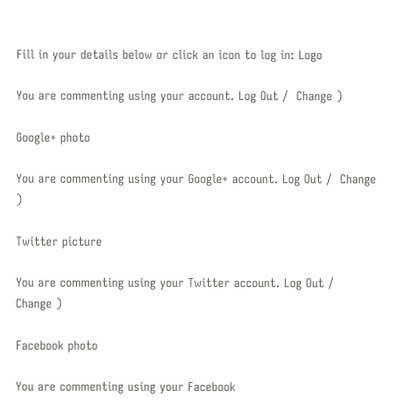Fill in your details below or click an icon to log in: Logo

You are commenting using your account. Log Out /  Change )

Google+ photo

You are commenting using your Google+ account. Log Out /  Change )

Twitter picture

You are commenting using your Twitter account. Log Out /  Change )

Facebook photo

You are commenting using your Facebook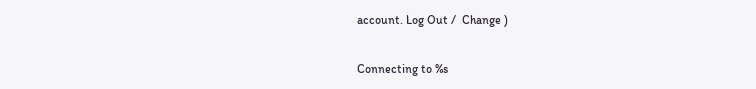account. Log Out /  Change )


Connecting to %s